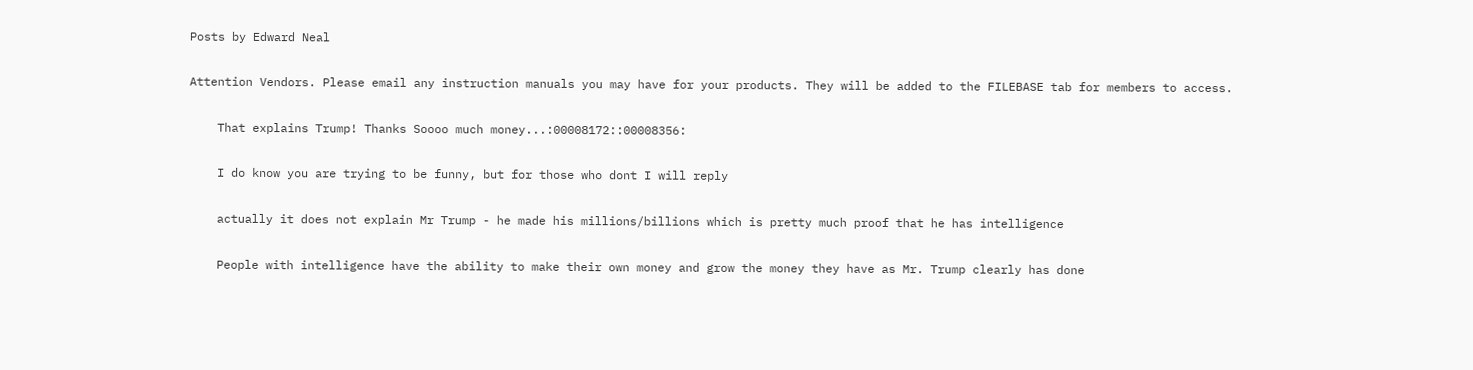Posts by Edward Neal

Attention Vendors. Please email any instruction manuals you may have for your products. They will be added to the FILEBASE tab for members to access.

    That explains Trump! Thanks Soooo much money...:00008172::00008356:

    I do know you are trying to be funny, but for those who dont I will reply

    actually it does not explain Mr Trump - he made his millions/billions which is pretty much proof that he has intelligence

    People with intelligence have the ability to make their own money and grow the money they have as Mr. Trump clearly has done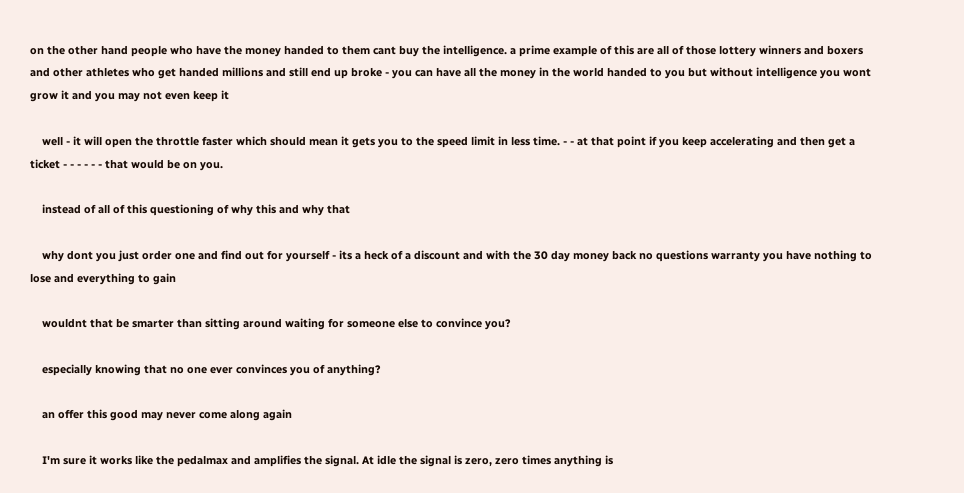on the other hand people who have the money handed to them cant buy the intelligence. a prime example of this are all of those lottery winners and boxers and other athletes who get handed millions and still end up broke - you can have all the money in the world handed to you but without intelligence you wont grow it and you may not even keep it

    well - it will open the throttle faster which should mean it gets you to the speed limit in less time. - - at that point if you keep accelerating and then get a ticket - - - - - - that would be on you.

    instead of all of this questioning of why this and why that

    why dont you just order one and find out for yourself - its a heck of a discount and with the 30 day money back no questions warranty you have nothing to lose and everything to gain

    wouldnt that be smarter than sitting around waiting for someone else to convince you?

    especially knowing that no one ever convinces you of anything?

    an offer this good may never come along again

    I'm sure it works like the pedalmax and amplifies the signal. At idle the signal is zero, zero times anything is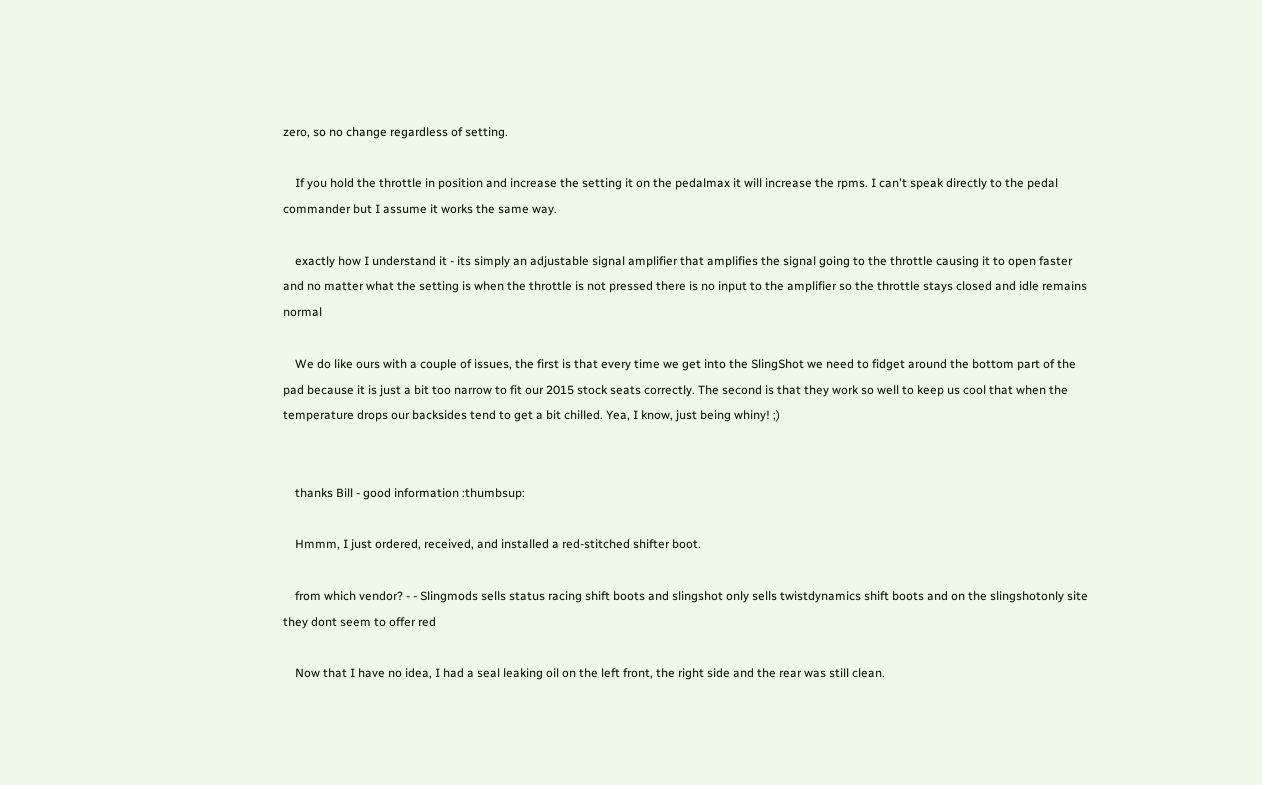zero, so no change regardless of setting.

    If you hold the throttle in position and increase the setting it on the pedalmax it will increase the rpms. I can't speak directly to the pedal commander but I assume it works the same way.

    exactly how I understand it - its simply an adjustable signal amplifier that amplifies the signal going to the throttle causing it to open faster and no matter what the setting is when the throttle is not pressed there is no input to the amplifier so the throttle stays closed and idle remains normal

    We do like ours with a couple of issues, the first is that every time we get into the SlingShot we need to fidget around the bottom part of the pad because it is just a bit too narrow to fit our 2015 stock seats correctly. The second is that they work so well to keep us cool that when the temperature drops our backsides tend to get a bit chilled. Yea, I know, just being whiny! ;)


    thanks Bill - good information :thumbsup:

    Hmmm, I just ordered, received, and installed a red-stitched shifter boot.

    from which vendor? - - Slingmods sells status racing shift boots and slingshot only sells twistdynamics shift boots and on the slingshotonly site they dont seem to offer red

    Now that I have no idea, I had a seal leaking oil on the left front, the right side and the rear was still clean.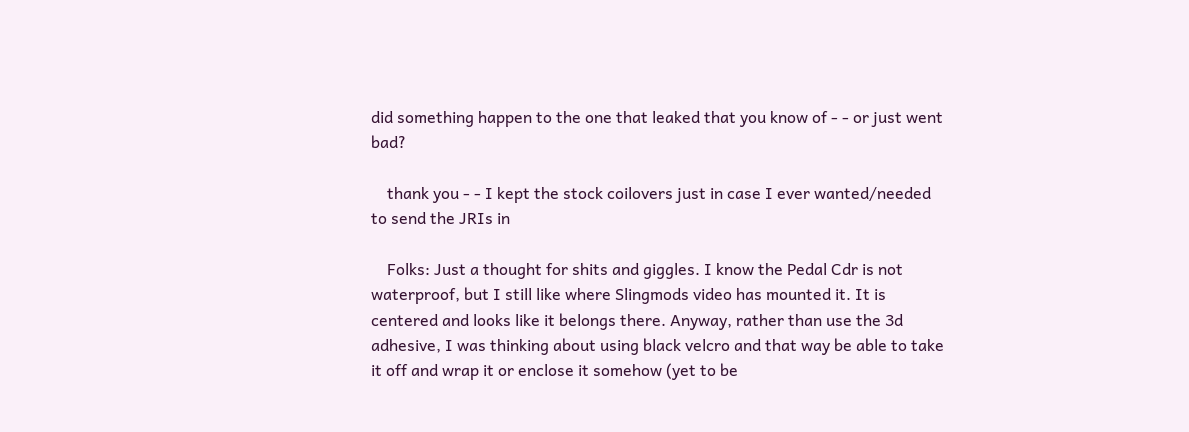did something happen to the one that leaked that you know of - - or just went bad?

    thank you - - I kept the stock coilovers just in case I ever wanted/needed to send the JRIs in

    Folks: Just a thought for shits and giggles. I know the Pedal Cdr is not waterproof, but I still like where Slingmods video has mounted it. It is centered and looks like it belongs there. Anyway, rather than use the 3d adhesive, I was thinking about using black velcro and that way be able to take it off and wrap it or enclose it somehow (yet to be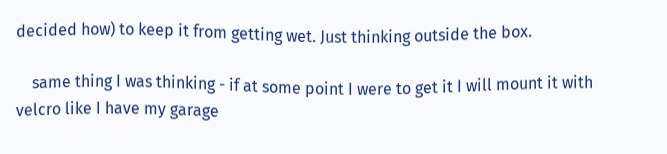decided how) to keep it from getting wet. Just thinking outside the box.

    same thing I was thinking - if at some point I were to get it I will mount it with velcro like I have my garage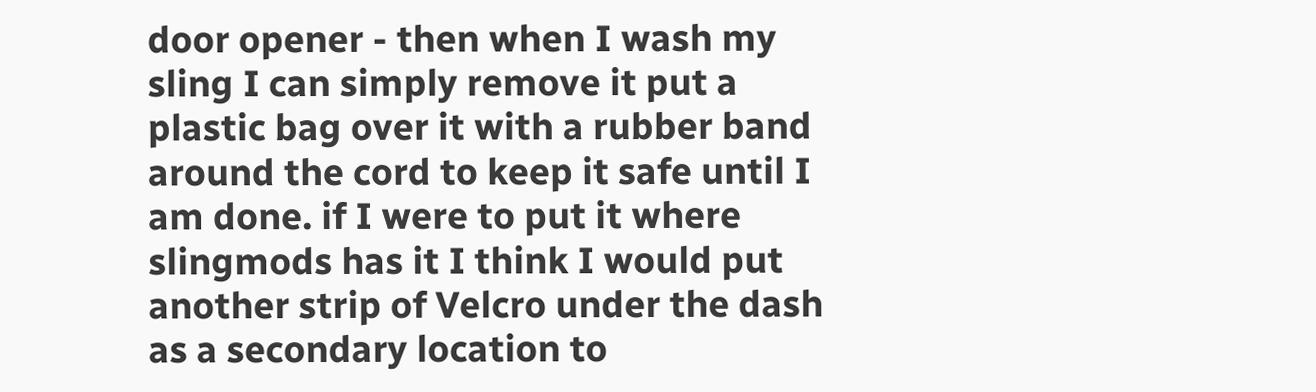door opener - then when I wash my sling I can simply remove it put a plastic bag over it with a rubber band around the cord to keep it safe until I am done. if I were to put it where slingmods has it I think I would put another strip of Velcro under the dash as a secondary location to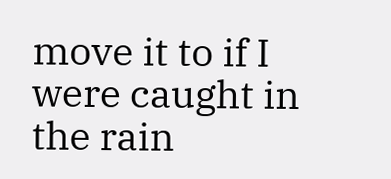move it to if I were caught in the rain